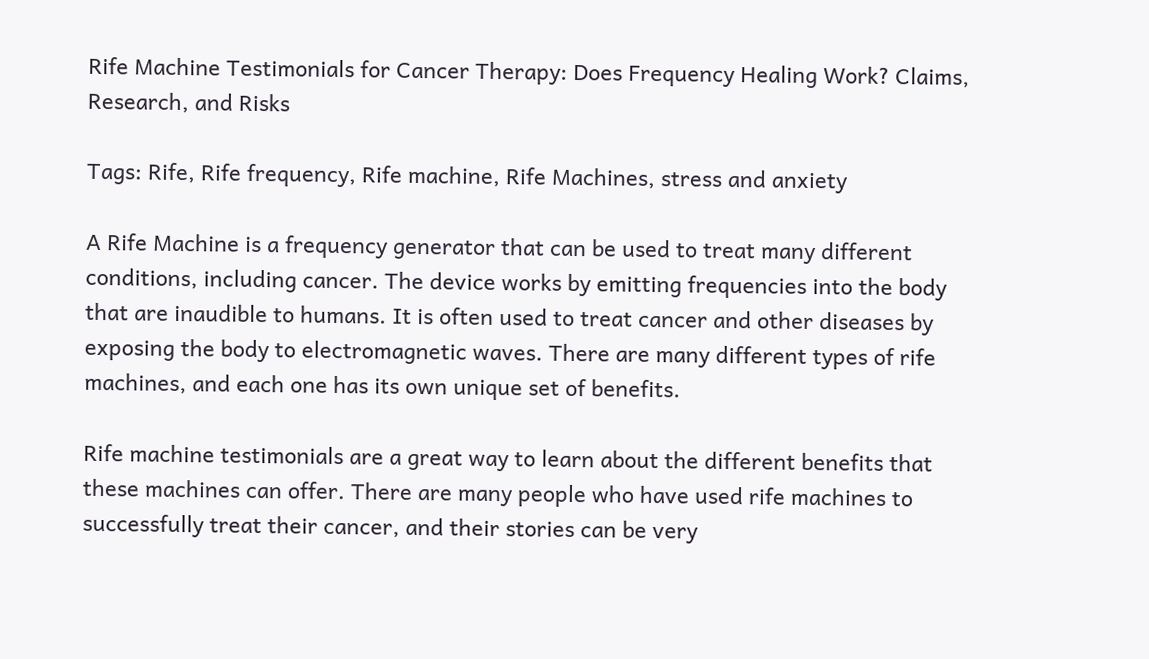Rife Machine Testimonials for Cancer Therapy: Does Frequency Healing Work? Claims, Research, and Risks

Tags: Rife, Rife frequency, Rife machine, Rife Machines, stress and anxiety

A Rife Machine is a frequency generator that can be used to treat many different conditions, including cancer. The device works by emitting frequencies into the body that are inaudible to humans. It is often used to treat cancer and other diseases by exposing the body to electromagnetic waves. There are many different types of rife machines, and each one has its own unique set of benefits.

Rife machine testimonials are a great way to learn about the different benefits that these machines can offer. There are many people who have used rife machines to successfully treat their cancer, and their stories can be very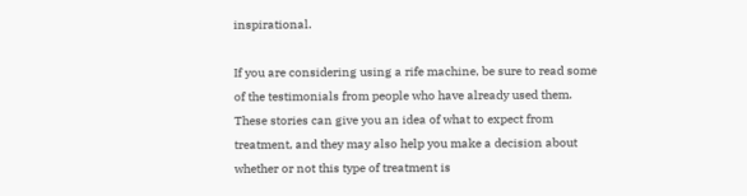inspirational.

If you are considering using a rife machine, be sure to read some of the testimonials from people who have already used them. These stories can give you an idea of what to expect from treatment, and they may also help you make a decision about whether or not this type of treatment is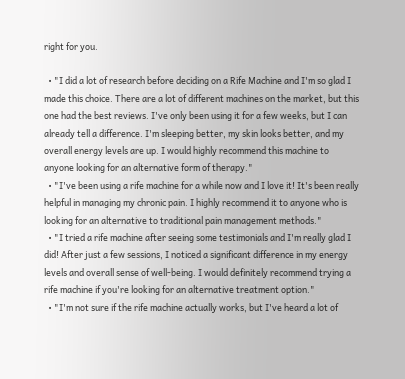right for you.

  • "I did a lot of research before deciding on a Rife Machine and I'm so glad I made this choice. There are a lot of different machines on the market, but this one had the best reviews. I've only been using it for a few weeks, but I can already tell a difference. I'm sleeping better, my skin looks better, and my overall energy levels are up. I would highly recommend this machine to anyone looking for an alternative form of therapy."
  • "I've been using a rife machine for a while now and I love it! It's been really helpful in managing my chronic pain. I highly recommend it to anyone who is looking for an alternative to traditional pain management methods."
  • "I tried a rife machine after seeing some testimonials and I'm really glad I did! After just a few sessions, I noticed a significant difference in my energy levels and overall sense of well-being. I would definitely recommend trying a rife machine if you're looking for an alternative treatment option."
  • "I'm not sure if the rife machine actually works, but I've heard a lot of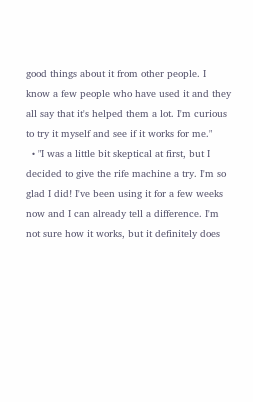good things about it from other people. I know a few people who have used it and they all say that it's helped them a lot. I'm curious to try it myself and see if it works for me."
  • "I was a little bit skeptical at first, but I decided to give the rife machine a try. I'm so glad I did! I've been using it for a few weeks now and I can already tell a difference. I'm not sure how it works, but it definitely does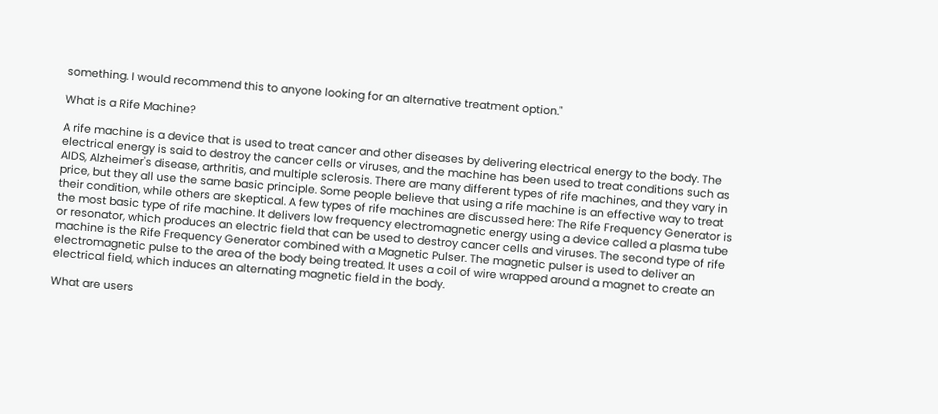something. I would recommend this to anyone looking for an alternative treatment option."

What is a Rife Machine?

A rife machine is a device that is used to treat cancer and other diseases by delivering electrical energy to the body. The electrical energy is said to destroy the cancer cells or viruses, and the machine has been used to treat conditions such as AIDS, Alzheimer's disease, arthritis, and multiple sclerosis. There are many different types of rife machines, and they vary in price, but they all use the same basic principle. Some people believe that using a rife machine is an effective way to treat their condition, while others are skeptical. A few types of rife machines are discussed here: The Rife Frequency Generator is the most basic type of rife machine. It delivers low frequency electromagnetic energy using a device called a plasma tube or resonator, which produces an electric field that can be used to destroy cancer cells and viruses. The second type of rife machine is the Rife Frequency Generator combined with a Magnetic Pulser. The magnetic pulser is used to deliver an electromagnetic pulse to the area of the body being treated. It uses a coil of wire wrapped around a magnet to create an electrical field, which induces an alternating magnetic field in the body.

What are users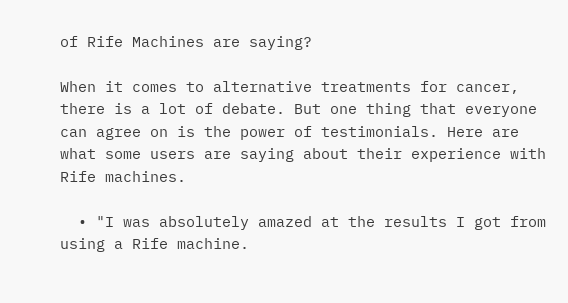of Rife Machines are saying?

When it comes to alternative treatments for cancer, there is a lot of debate. But one thing that everyone can agree on is the power of testimonials. Here are what some users are saying about their experience with Rife machines.

  • "I was absolutely amazed at the results I got from using a Rife machine.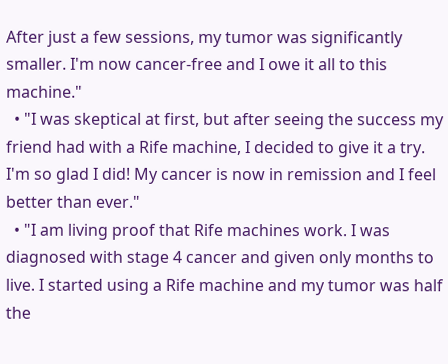After just a few sessions, my tumor was significantly smaller. I'm now cancer-free and I owe it all to this machine."
  • "I was skeptical at first, but after seeing the success my friend had with a Rife machine, I decided to give it a try. I'm so glad I did! My cancer is now in remission and I feel better than ever."
  • "I am living proof that Rife machines work. I was diagnosed with stage 4 cancer and given only months to live. I started using a Rife machine and my tumor was half the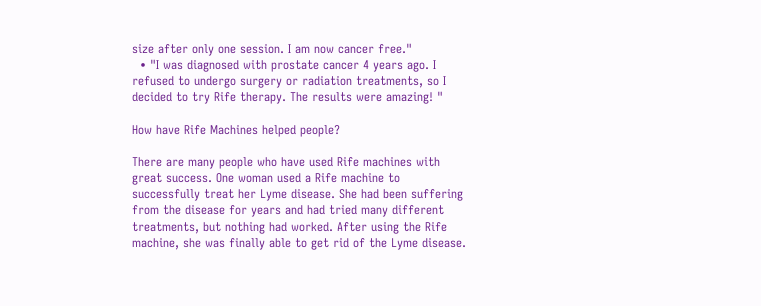size after only one session. I am now cancer free."
  • "I was diagnosed with prostate cancer 4 years ago. I refused to undergo surgery or radiation treatments, so I decided to try Rife therapy. The results were amazing! "

How have Rife Machines helped people?

There are many people who have used Rife machines with great success. One woman used a Rife machine to successfully treat her Lyme disease. She had been suffering from the disease for years and had tried many different treatments, but nothing had worked. After using the Rife machine, she was finally able to get rid of the Lyme disease.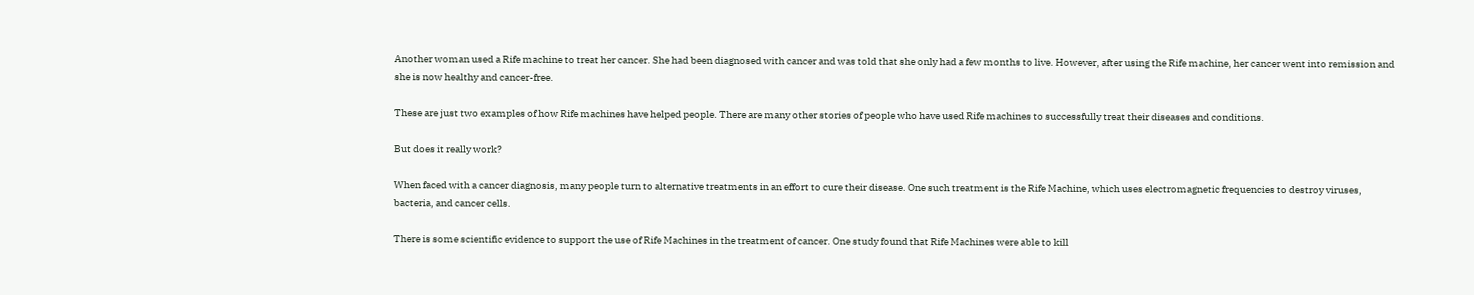Another woman used a Rife machine to treat her cancer. She had been diagnosed with cancer and was told that she only had a few months to live. However, after using the Rife machine, her cancer went into remission and she is now healthy and cancer-free.

These are just two examples of how Rife machines have helped people. There are many other stories of people who have used Rife machines to successfully treat their diseases and conditions.

But does it really work?

When faced with a cancer diagnosis, many people turn to alternative treatments in an effort to cure their disease. One such treatment is the Rife Machine, which uses electromagnetic frequencies to destroy viruses, bacteria, and cancer cells.

There is some scientific evidence to support the use of Rife Machines in the treatment of cancer. One study found that Rife Machines were able to kill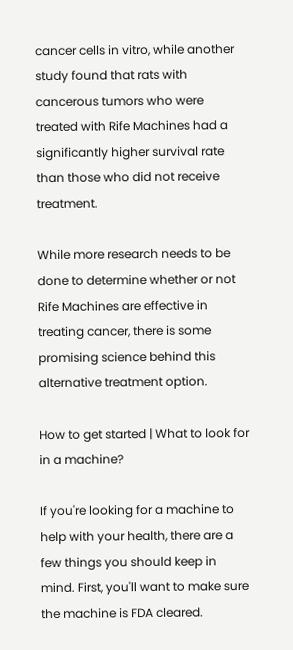cancer cells in vitro, while another study found that rats with cancerous tumors who were treated with Rife Machines had a significantly higher survival rate than those who did not receive treatment.

While more research needs to be done to determine whether or not Rife Machines are effective in treating cancer, there is some promising science behind this alternative treatment option.

How to get started | What to look for in a machine?

If you're looking for a machine to help with your health, there are a few things you should keep in mind. First, you'll want to make sure the machine is FDA cleared.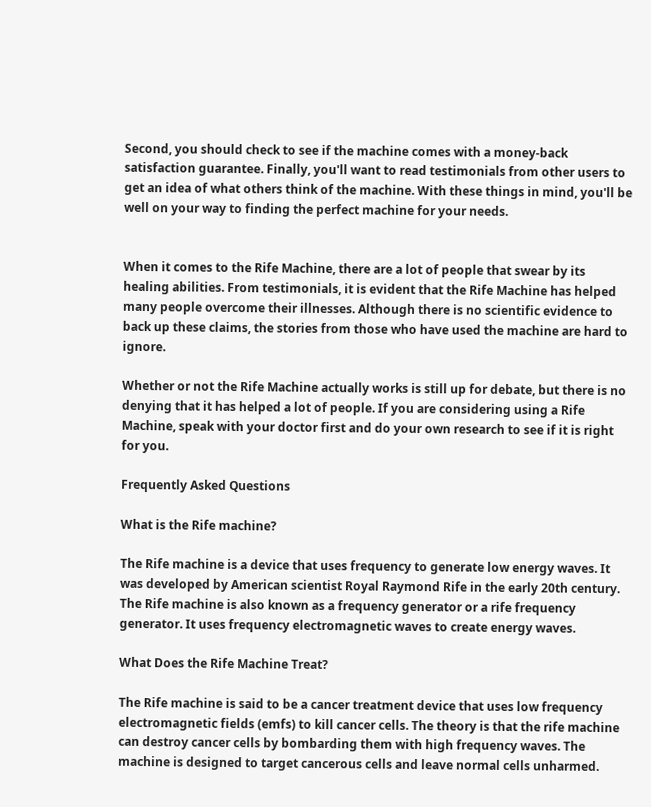Second, you should check to see if the machine comes with a money-back satisfaction guarantee. Finally, you'll want to read testimonials from other users to get an idea of what others think of the machine. With these things in mind, you'll be well on your way to finding the perfect machine for your needs.


When it comes to the Rife Machine, there are a lot of people that swear by its healing abilities. From testimonials, it is evident that the Rife Machine has helped many people overcome their illnesses. Although there is no scientific evidence to back up these claims, the stories from those who have used the machine are hard to ignore.

Whether or not the Rife Machine actually works is still up for debate, but there is no denying that it has helped a lot of people. If you are considering using a Rife Machine, speak with your doctor first and do your own research to see if it is right for you.

Frequently Asked Questions

What is the Rife machine?

The Rife machine is a device that uses frequency to generate low energy waves. It was developed by American scientist Royal Raymond Rife in the early 20th century. The Rife machine is also known as a frequency generator or a rife frequency generator. It uses frequency electromagnetic waves to create energy waves.

What Does the Rife Machine Treat?

The Rife machine is said to be a cancer treatment device that uses low frequency electromagnetic fields (emfs) to kill cancer cells. The theory is that the rife machine can destroy cancer cells by bombarding them with high frequency waves. The machine is designed to target cancerous cells and leave normal cells unharmed.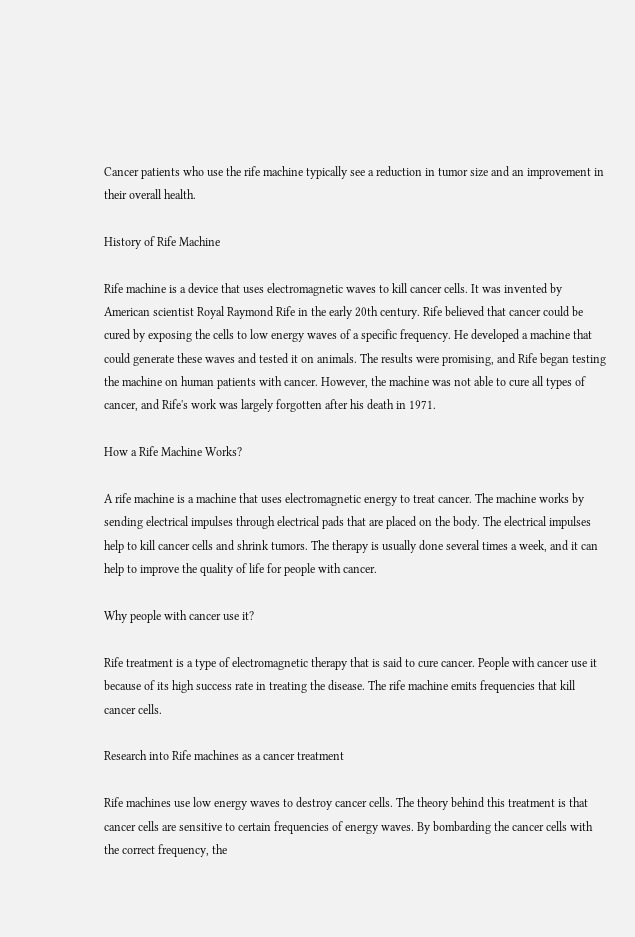Cancer patients who use the rife machine typically see a reduction in tumor size and an improvement in their overall health.

History of Rife Machine

Rife machine is a device that uses electromagnetic waves to kill cancer cells. It was invented by American scientist Royal Raymond Rife in the early 20th century. Rife believed that cancer could be cured by exposing the cells to low energy waves of a specific frequency. He developed a machine that could generate these waves and tested it on animals. The results were promising, and Rife began testing the machine on human patients with cancer. However, the machine was not able to cure all types of cancer, and Rife's work was largely forgotten after his death in 1971.

How a Rife Machine Works?

A rife machine is a machine that uses electromagnetic energy to treat cancer. The machine works by sending electrical impulses through electrical pads that are placed on the body. The electrical impulses help to kill cancer cells and shrink tumors. The therapy is usually done several times a week, and it can help to improve the quality of life for people with cancer.

Why people with cancer use it?

Rife treatment is a type of electromagnetic therapy that is said to cure cancer. People with cancer use it because of its high success rate in treating the disease. The rife machine emits frequencies that kill cancer cells.

Research into Rife machines as a cancer treatment

Rife machines use low energy waves to destroy cancer cells. The theory behind this treatment is that cancer cells are sensitive to certain frequencies of energy waves. By bombarding the cancer cells with the correct frequency, the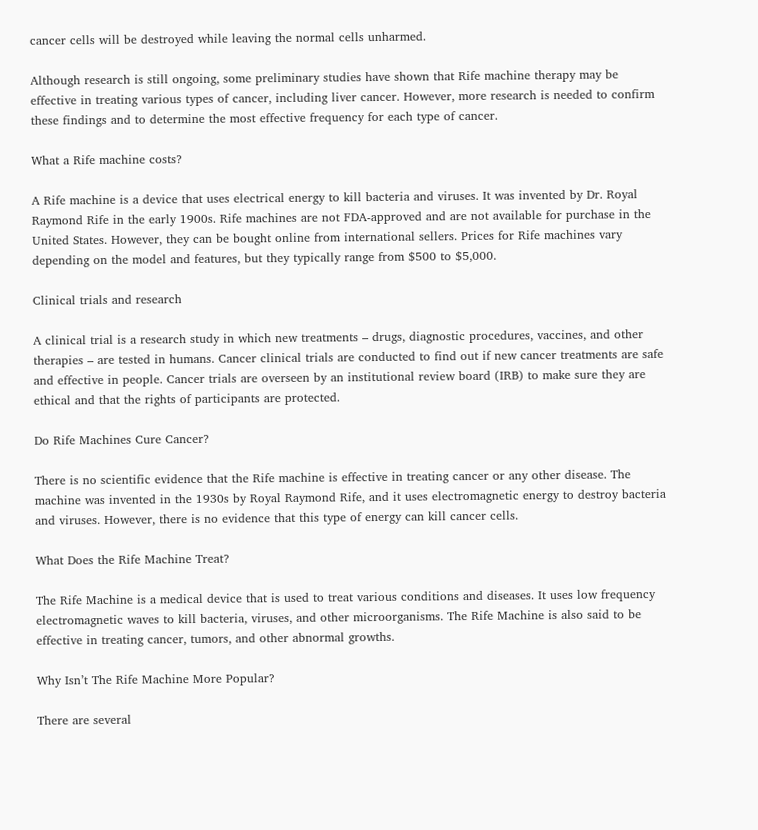cancer cells will be destroyed while leaving the normal cells unharmed.

Although research is still ongoing, some preliminary studies have shown that Rife machine therapy may be effective in treating various types of cancer, including liver cancer. However, more research is needed to confirm these findings and to determine the most effective frequency for each type of cancer.

What a Rife machine costs?

A Rife machine is a device that uses electrical energy to kill bacteria and viruses. It was invented by Dr. Royal Raymond Rife in the early 1900s. Rife machines are not FDA-approved and are not available for purchase in the United States. However, they can be bought online from international sellers. Prices for Rife machines vary depending on the model and features, but they typically range from $500 to $5,000.

Clinical trials and research

A clinical trial is a research study in which new treatments – drugs, diagnostic procedures, vaccines, and other therapies – are tested in humans. Cancer clinical trials are conducted to find out if new cancer treatments are safe and effective in people. Cancer trials are overseen by an institutional review board (IRB) to make sure they are ethical and that the rights of participants are protected.

Do Rife Machines Cure Cancer?

There is no scientific evidence that the Rife machine is effective in treating cancer or any other disease. The machine was invented in the 1930s by Royal Raymond Rife, and it uses electromagnetic energy to destroy bacteria and viruses. However, there is no evidence that this type of energy can kill cancer cells.

What Does the Rife Machine Treat?

The Rife Machine is a medical device that is used to treat various conditions and diseases. It uses low frequency electromagnetic waves to kill bacteria, viruses, and other microorganisms. The Rife Machine is also said to be effective in treating cancer, tumors, and other abnormal growths.

Why Isn’t The Rife Machine More Popular?

There are several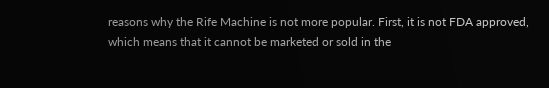reasons why the Rife Machine is not more popular. First, it is not FDA approved, which means that it cannot be marketed or sold in the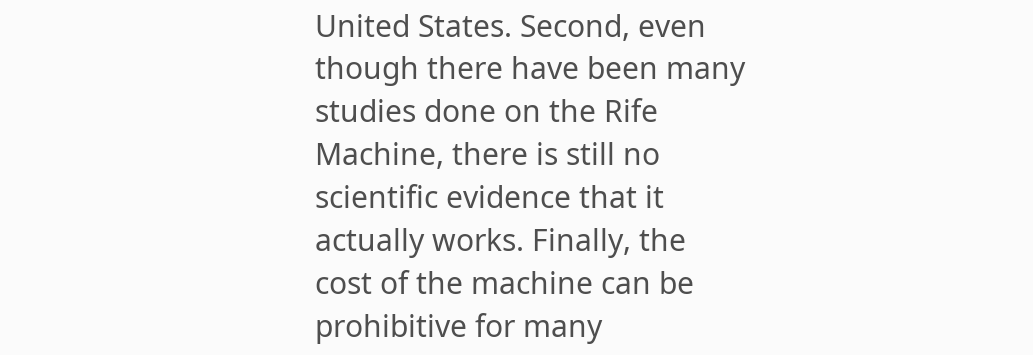United States. Second, even though there have been many studies done on the Rife Machine, there is still no scientific evidence that it actually works. Finally, the cost of the machine can be prohibitive for many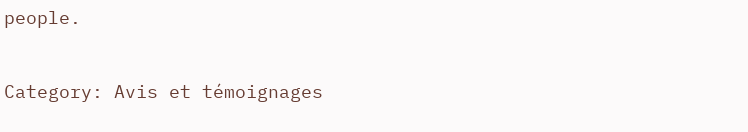people.

Category: Avis et témoignages